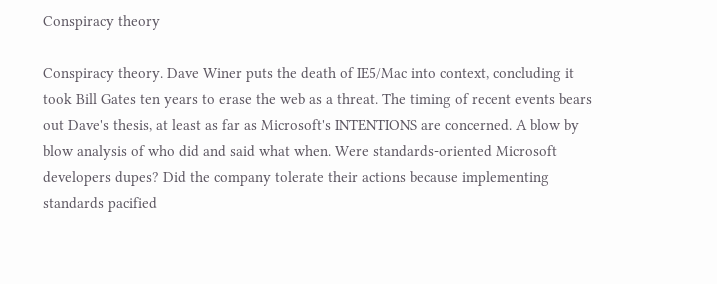Conspiracy theory

Conspiracy theory. Dave Winer puts the death of IE5/Mac into context, concluding it took Bill Gates ten years to erase the web as a threat. The timing of recent events bears out Dave's thesis, at least as far as Microsoft's INTENTIONS are concerned. A blow by blow analysis of who did and said what when. Were standards-oriented Microsoft developers dupes? Did the company tolerate their actions because implementing standards pacified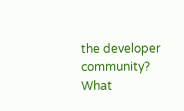the developer community? What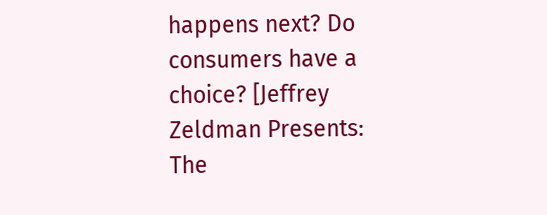happens next? Do consumers have a choice? [Jeffrey Zeldman Presents: The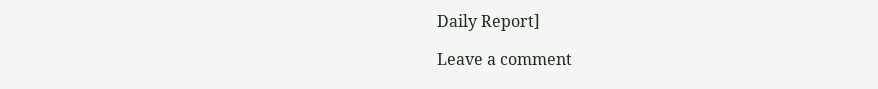Daily Report]

Leave a comment